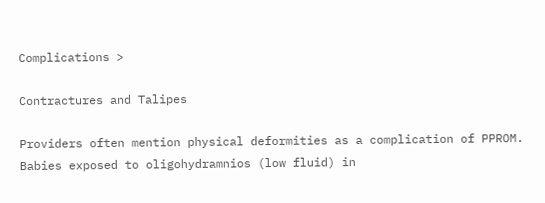Complications >

Contractures and Talipes

Providers often mention physical deformities as a complication of PPROM.  Babies exposed to oligohydramnios (low fluid) in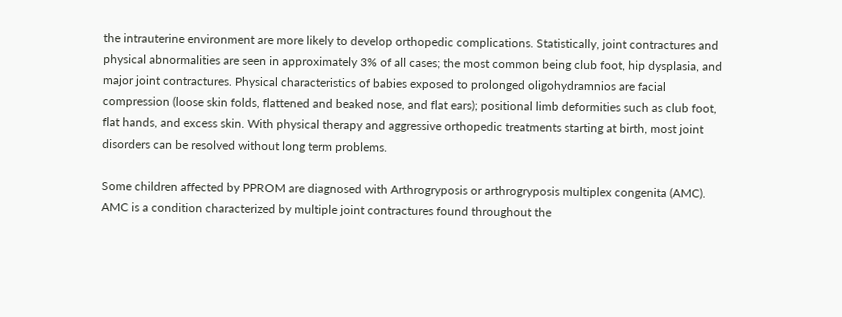the intrauterine environment are more likely to develop orthopedic complications. Statistically, joint contractures and physical abnormalities are seen in approximately 3% of all cases; the most common being club foot, hip dysplasia, and major joint contractures. Physical characteristics of babies exposed to prolonged oligohydramnios are facial compression (loose skin folds, flattened and beaked nose, and flat ears); positional limb deformities such as club foot, flat hands, and excess skin. With physical therapy and aggressive orthopedic treatments starting at birth, most joint disorders can be resolved without long term problems.

Some children affected by PPROM are diagnosed with Arthrogryposis or arthrogryposis multiplex congenita (AMC). AMC is a condition characterized by multiple joint contractures found throughout the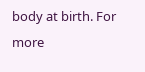body at birth. For more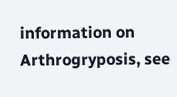information on Arthrogryposis, see